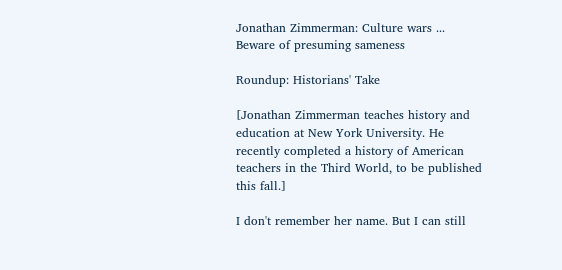Jonathan Zimmerman: Culture wars ... Beware of presuming sameness

Roundup: Historians' Take

[Jonathan Zimmerman teaches history and education at New York University. He recently completed a history of American teachers in the Third World, to be published this fall.]

I don't remember her name. But I can still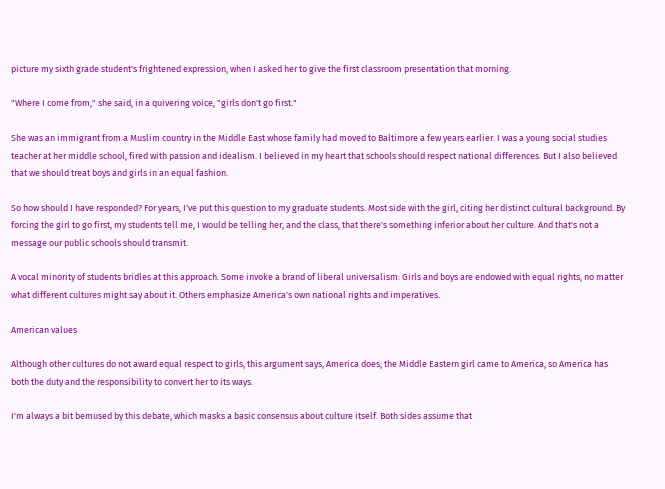picture my sixth grade student's frightened expression, when I asked her to give the first classroom presentation that morning.

"Where I come from," she said, in a quivering voice, "girls don't go first."

She was an immigrant from a Muslim country in the Middle East whose family had moved to Baltimore a few years earlier. I was a young social studies teacher at her middle school, fired with passion and idealism. I believed in my heart that schools should respect national differences. But I also believed that we should treat boys and girls in an equal fashion.

So how should I have responded? For years, I've put this question to my graduate students. Most side with the girl, citing her distinct cultural background. By forcing the girl to go first, my students tell me, I would be telling her, and the class, that there's something inferior about her culture. And that's not a message our public schools should transmit.

A vocal minority of students bridles at this approach. Some invoke a brand of liberal universalism: Girls and boys are endowed with equal rights, no matter what different cultures might say about it. Others emphasize America's own national rights and imperatives.

American values

Although other cultures do not award equal respect to girls, this argument says, America does; the Middle Eastern girl came to America, so America has both the duty and the responsibility to convert her to its ways.

I'm always a bit bemused by this debate, which masks a basic consensus about culture itself. Both sides assume that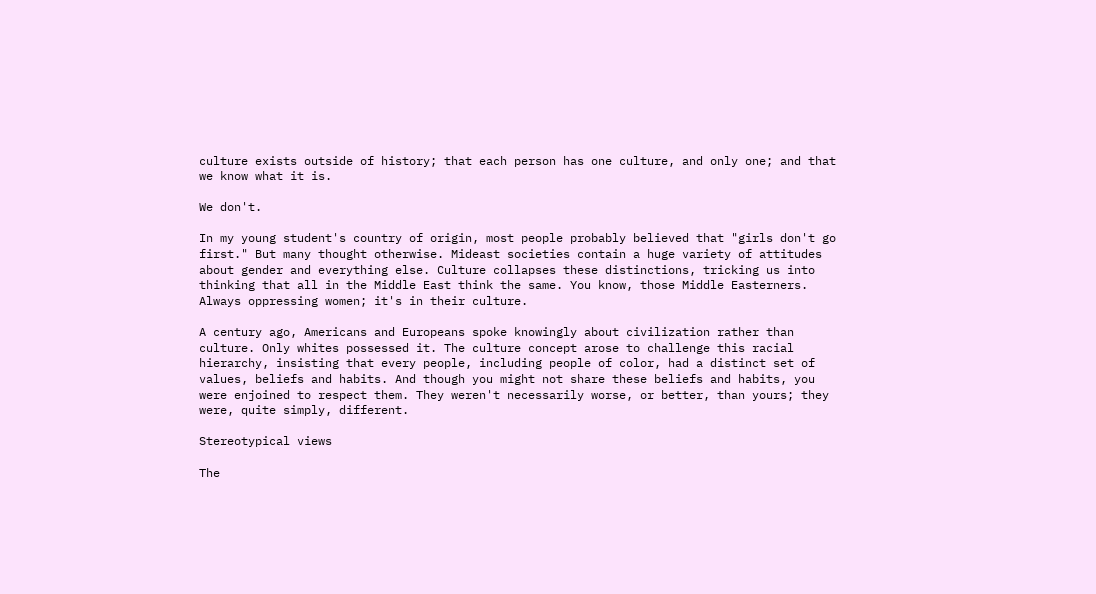culture exists outside of history; that each person has one culture, and only one; and that we know what it is.

We don't.

In my young student's country of origin, most people probably believed that "girls don't go first." But many thought otherwise. Mideast societies contain a huge variety of attitudes about gender and everything else. Culture collapses these distinctions, tricking us into thinking that all in the Middle East think the same. You know, those Middle Easterners. Always oppressing women; it's in their culture.

A century ago, Americans and Europeans spoke knowingly about civilization rather than culture. Only whites possessed it. The culture concept arose to challenge this racial hierarchy, insisting that every people, including people of color, had a distinct set of values, beliefs and habits. And though you might not share these beliefs and habits, you were enjoined to respect them. They weren't necessarily worse, or better, than yours; they were, quite simply, different.

Stereotypical views

The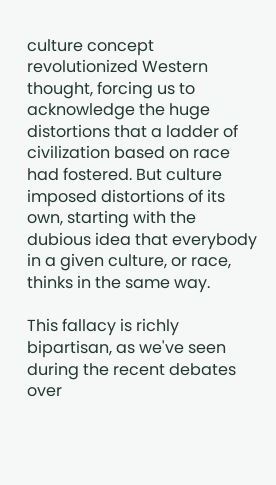culture concept revolutionized Western thought, forcing us to acknowledge the huge distortions that a ladder of civilization based on race had fostered. But culture imposed distortions of its own, starting with the dubious idea that everybody in a given culture, or race, thinks in the same way.

This fallacy is richly bipartisan, as we've seen during the recent debates over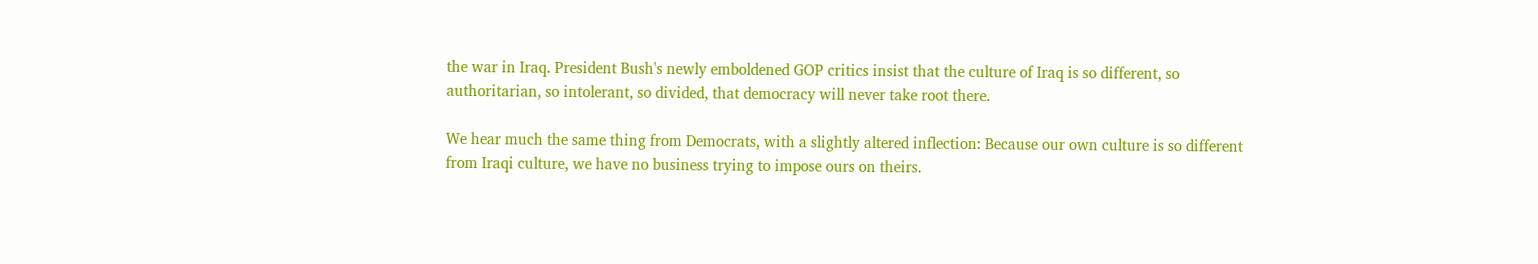the war in Iraq. President Bush's newly emboldened GOP critics insist that the culture of Iraq is so different, so authoritarian, so intolerant, so divided, that democracy will never take root there.

We hear much the same thing from Democrats, with a slightly altered inflection: Because our own culture is so different from Iraqi culture, we have no business trying to impose ours on theirs.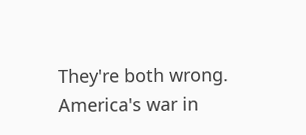They're both wrong. America's war in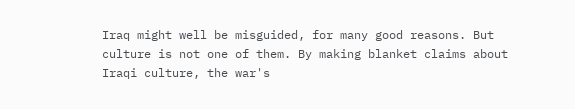Iraq might well be misguided, for many good reasons. But culture is not one of them. By making blanket claims about Iraqi culture, the war's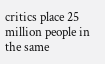critics place 25 million people in the same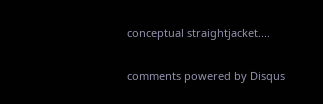conceptual straightjacket....

comments powered by Disqus